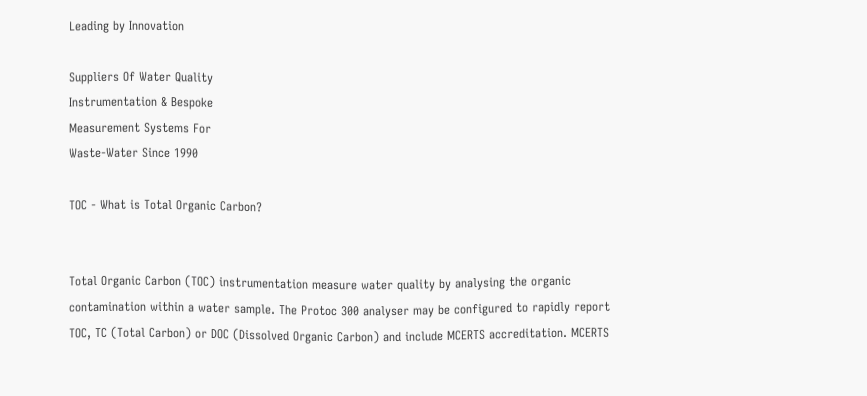Leading by Innovation

Suppliers Of Water Quality
Instrumentation & Bespoke
Measurement Systems For
Waste-Water Since 1990

TOC - What is Total Organic Carbon?


Total Organic Carbon (TOC) instrumentation measure water quality by analysing the organic contamination within a water sample. The Protoc 300 analyser may be configured to rapidly report TOC, TC (Total Carbon) or DOC (Dissolved Organic Carbon) and include MCERTS accreditation. MCERTS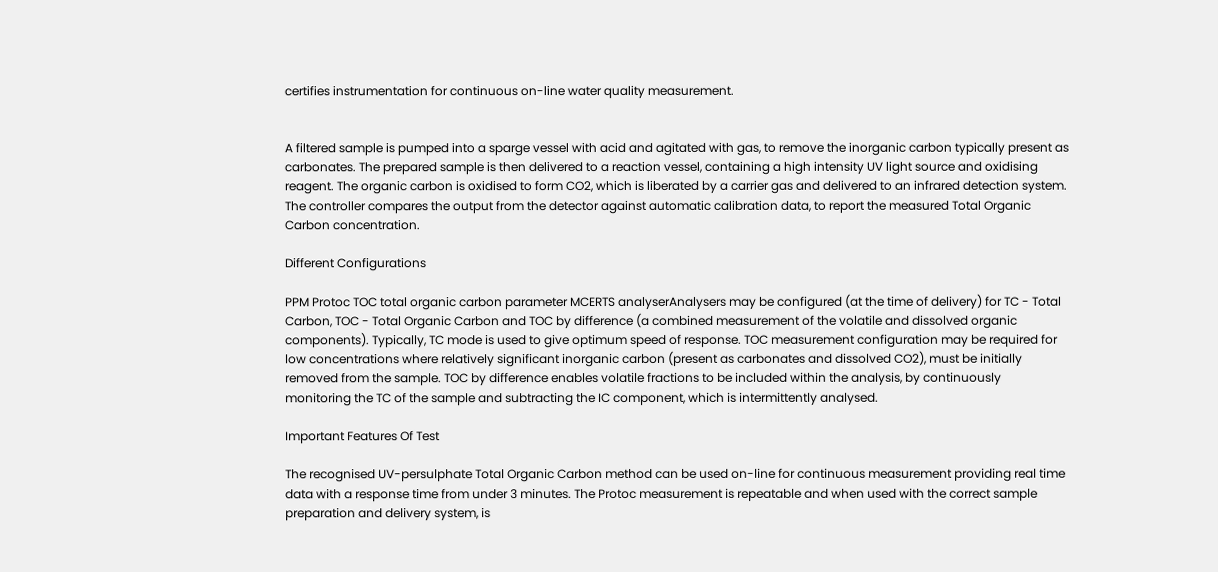certifies instrumentation for continuous on-line water quality measurement.


A filtered sample is pumped into a sparge vessel with acid and agitated with gas, to remove the inorganic carbon typically present as carbonates. The prepared sample is then delivered to a reaction vessel, containing a high intensity UV light source and oxidising reagent. The organic carbon is oxidised to form CO2, which is liberated by a carrier gas and delivered to an infrared detection system. The controller compares the output from the detector against automatic calibration data, to report the measured Total Organic Carbon concentration.

Different Configurations

PPM Protoc TOC total organic carbon parameter MCERTS analyserAnalysers may be configured (at the time of delivery) for TC - Total Carbon, TOC - Total Organic Carbon and TOC by difference (a combined measurement of the volatile and dissolved organic components). Typically, TC mode is used to give optimum speed of response. TOC measurement configuration may be required for low concentrations where relatively significant inorganic carbon (present as carbonates and dissolved CO2), must be initially removed from the sample. TOC by difference enables volatile fractions to be included within the analysis, by continuously monitoring the TC of the sample and subtracting the IC component, which is intermittently analysed.

Important Features Of Test

The recognised UV-persulphate Total Organic Carbon method can be used on-line for continuous measurement providing real time data with a response time from under 3 minutes. The Protoc measurement is repeatable and when used with the correct sample preparation and delivery system, is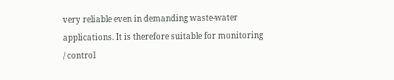very reliable even in demanding waste-water applications. It is therefore suitable for monitoring / control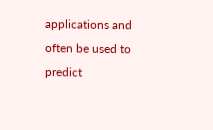applications and often be used to predict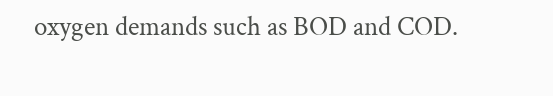oxygen demands such as BOD and COD.